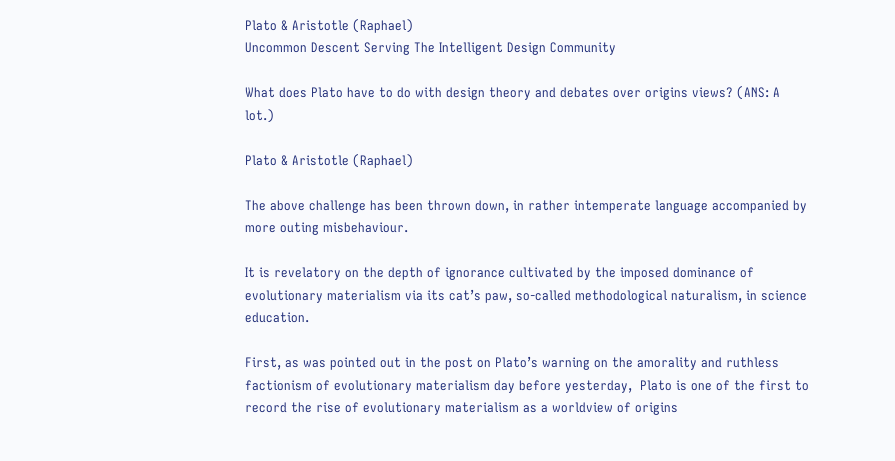Plato & Aristotle (Raphael)
Uncommon Descent Serving The Intelligent Design Community

What does Plato have to do with design theory and debates over origins views? (ANS: A lot.)

Plato & Aristotle (Raphael)

The above challenge has been thrown down, in rather intemperate language accompanied by more outing misbehaviour.

It is revelatory on the depth of ignorance cultivated by the imposed dominance of evolutionary materialism via its cat’s paw, so-called methodological naturalism, in science education.

First, as was pointed out in the post on Plato’s warning on the amorality and ruthless factionism of evolutionary materialism day before yesterday,  Plato is one of the first to record the rise of evolutionary materialism as a worldview of origins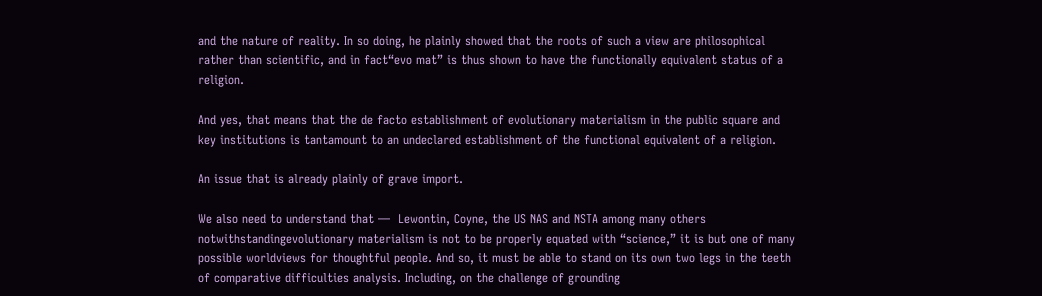and the nature of reality. In so doing, he plainly showed that the roots of such a view are philosophical rather than scientific, and in fact“evo mat” is thus shown to have the functionally equivalent status of a religion.

And yes, that means that the de facto establishment of evolutionary materialism in the public square and key institutions is tantamount to an undeclared establishment of the functional equivalent of a religion.

An issue that is already plainly of grave import.

We also need to understand that —  Lewontin, Coyne, the US NAS and NSTA among many others notwithstandingevolutionary materialism is not to be properly equated with “science,” it is but one of many possible worldviews for thoughtful people. And so, it must be able to stand on its own two legs in the teeth of comparative difficulties analysis. Including, on the challenge of grounding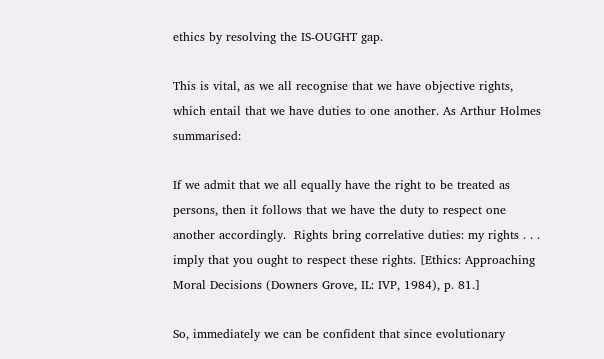ethics by resolving the IS-OUGHT gap.

This is vital, as we all recognise that we have objective rights, which entail that we have duties to one another. As Arthur Holmes summarised:

If we admit that we all equally have the right to be treated as persons, then it follows that we have the duty to respect one another accordingly.  Rights bring correlative duties: my rights . . . imply that you ought to respect these rights. [Ethics: Approaching Moral Decisions (Downers Grove, IL: IVP, 1984), p. 81.]

So, immediately we can be confident that since evolutionary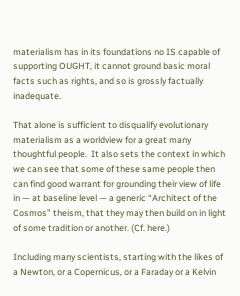materialism has in its foundations no IS capable of supporting OUGHT, it cannot ground basic moral facts such as rights, and so is grossly factually inadequate.

That alone is sufficient to disqualify evolutionary materialism as a worldview for a great many thoughtful people.  It also sets the context in which we can see that some of these same people then can find good warrant for grounding their view of life in — at baseline level — a generic “Architect of the Cosmos” theism, that they may then build on in light of some tradition or another. (Cf. here.)

Including many scientists, starting with the likes of a Newton, or a Copernicus, or a Faraday or a Kelvin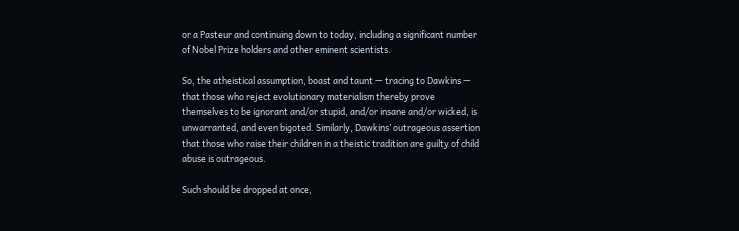or a Pasteur and continuing down to today, including a significant number of Nobel Prize holders and other eminent scientists.

So, the atheistical assumption, boast and taunt — tracing to Dawkins —  that those who reject evolutionary materialism thereby prove themselves to be ignorant and/or stupid, and/or insane and/or wicked, is unwarranted, and even bigoted. Similarly, Dawkins’ outrageous assertion that those who raise their children in a theistic tradition are guilty of child abuse is outrageous.

Such should be dropped at once,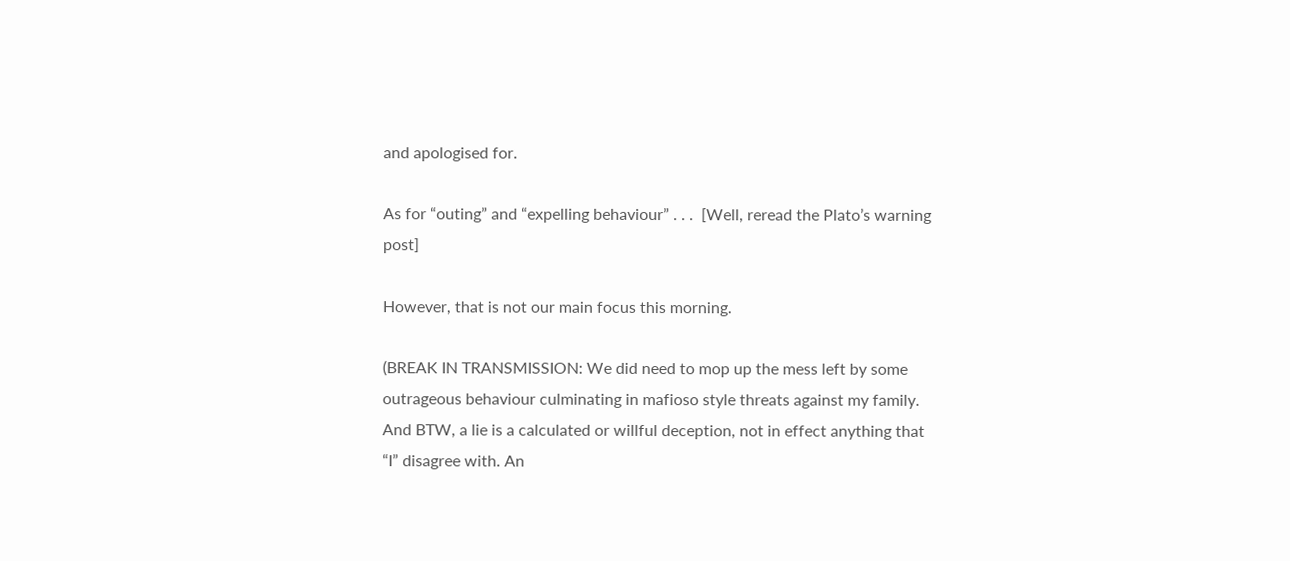and apologised for.

As for “outing” and “expelling behaviour” . . .  [Well, reread the Plato’s warning post]

However, that is not our main focus this morning.

(BREAK IN TRANSMISSION: We did need to mop up the mess left by some outrageous behaviour culminating in mafioso style threats against my family. And BTW, a lie is a calculated or willful deception, not in effect anything that “I” disagree with. An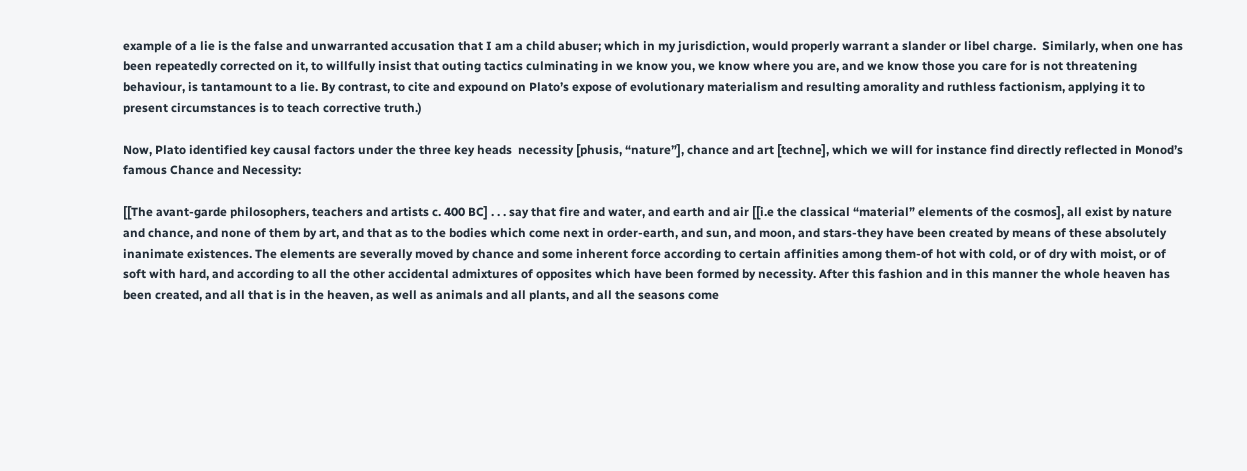example of a lie is the false and unwarranted accusation that I am a child abuser; which in my jurisdiction, would properly warrant a slander or libel charge.  Similarly, when one has been repeatedly corrected on it, to willfully insist that outing tactics culminating in we know you, we know where you are, and we know those you care for is not threatening behaviour, is tantamount to a lie. By contrast, to cite and expound on Plato’s expose of evolutionary materialism and resulting amorality and ruthless factionism, applying it to present circumstances is to teach corrective truth.)

Now, Plato identified key causal factors under the three key heads  necessity [phusis, “nature”], chance and art [techne], which we will for instance find directly reflected in Monod’s famous Chance and Necessity:

[[The avant-garde philosophers, teachers and artists c. 400 BC] . . . say that fire and water, and earth and air [[i.e the classical “material” elements of the cosmos], all exist by nature and chance, and none of them by art, and that as to the bodies which come next in order-earth, and sun, and moon, and stars-they have been created by means of these absolutely inanimate existences. The elements are severally moved by chance and some inherent force according to certain affinities among them-of hot with cold, or of dry with moist, or of soft with hard, and according to all the other accidental admixtures of opposites which have been formed by necessity. After this fashion and in this manner the whole heaven has been created, and all that is in the heaven, as well as animals and all plants, and all the seasons come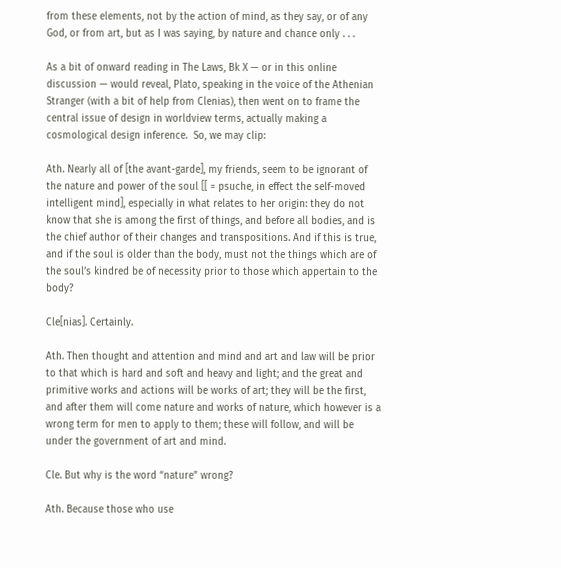from these elements, not by the action of mind, as they say, or of any God, or from art, but as I was saying, by nature and chance only . . .

As a bit of onward reading in The Laws, Bk X — or in this online discussion — would reveal, Plato, speaking in the voice of the Athenian Stranger (with a bit of help from Clenias), then went on to frame the central issue of design in worldview terms, actually making a cosmological design inference.  So, we may clip:

Ath. Nearly all of [the avant-garde], my friends, seem to be ignorant of the nature and power of the soul [[ = psuche, in effect the self-moved intelligent mind], especially in what relates to her origin: they do not know that she is among the first of things, and before all bodies, and is the chief author of their changes and transpositions. And if this is true, and if the soul is older than the body, must not the things which are of the soul’s kindred be of necessity prior to those which appertain to the body?

Cle[nias]. Certainly.

Ath. Then thought and attention and mind and art and law will be prior to that which is hard and soft and heavy and light; and the great and primitive works and actions will be works of art; they will be the first, and after them will come nature and works of nature, which however is a wrong term for men to apply to them; these will follow, and will be under the government of art and mind.

Cle. But why is the word “nature” wrong?

Ath. Because those who use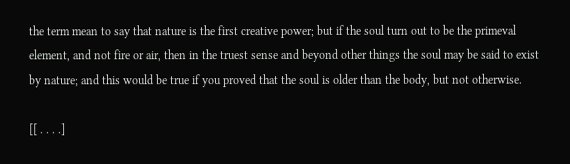the term mean to say that nature is the first creative power; but if the soul turn out to be the primeval element, and not fire or air, then in the truest sense and beyond other things the soul may be said to exist by nature; and this would be true if you proved that the soul is older than the body, but not otherwise.

[[ . . . .]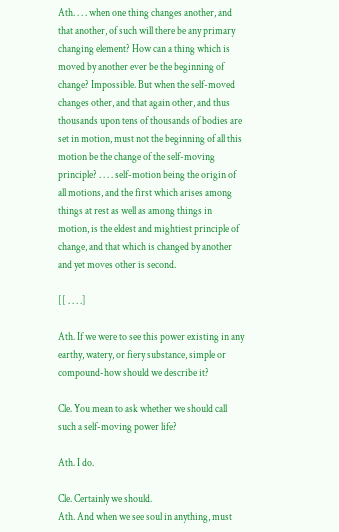Ath. . . . when one thing changes another, and that another, of such will there be any primary changing element? How can a thing which is moved by another ever be the beginning of change? Impossible. But when the self-moved changes other, and that again other, and thus thousands upon tens of thousands of bodies are set in motion, must not the beginning of all this motion be the change of the self-moving principle? . . . . self-motion being the origin of all motions, and the first which arises among things at rest as well as among things in motion, is the eldest and mightiest principle of change, and that which is changed by another and yet moves other is second.

[[ . . . .]

Ath. If we were to see this power existing in any earthy, watery, or fiery substance, simple or compound-how should we describe it?

Cle. You mean to ask whether we should call such a self-moving power life?

Ath. I do.

Cle. Certainly we should.
Ath. And when we see soul in anything, must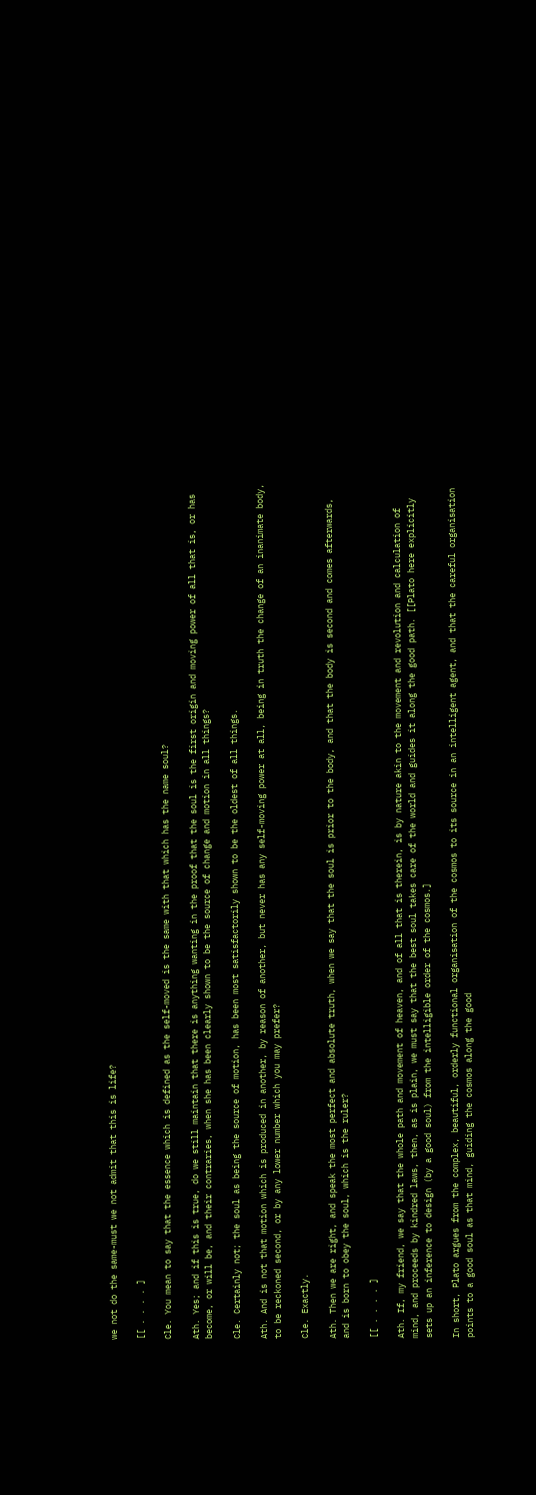we not do the same-must we not admit that this is life?

[[ . . . . ]

Cle. You mean to say that the essence which is defined as the self-moved is the same with that which has the name soul?

Ath. Yes; and if this is true, do we still maintain that there is anything wanting in the proof that the soul is the first origin and moving power of all that is, or has become, or will be, and their contraries, when she has been clearly shown to be the source of change and motion in all things?

Cle. Certainly not; the soul as being the source of motion, has been most satisfactorily shown to be the oldest of all things.

Ath. And is not that motion which is produced in another, by reason of another, but never has any self-moving power at all, being in truth the change of an inanimate body, to be reckoned second, or by any lower number which you may prefer?

Cle. Exactly.

Ath. Then we are right, and speak the most perfect and absolute truth, when we say that the soul is prior to the body, and that the body is second and comes afterwards, and is born to obey the soul, which is the ruler?

[[ . . . . ]

Ath. If, my friend, we say that the whole path and movement of heaven, and of all that is therein, is by nature akin to the movement and revolution and calculation of mind, and proceeds by kindred laws, then, as is plain, we must say that the best soul takes care of the world and guides it along the good path. [[Plato here explicitly sets up an inference to design (by a good soul) from the intelligible order of the cosmos.]

In short, Plato argues from the complex, beautiful, orderly functional organisation of the cosmos to its source in an intelligent agent, and that the careful organisation points to a good soul as that mind, guiding the cosmos along the good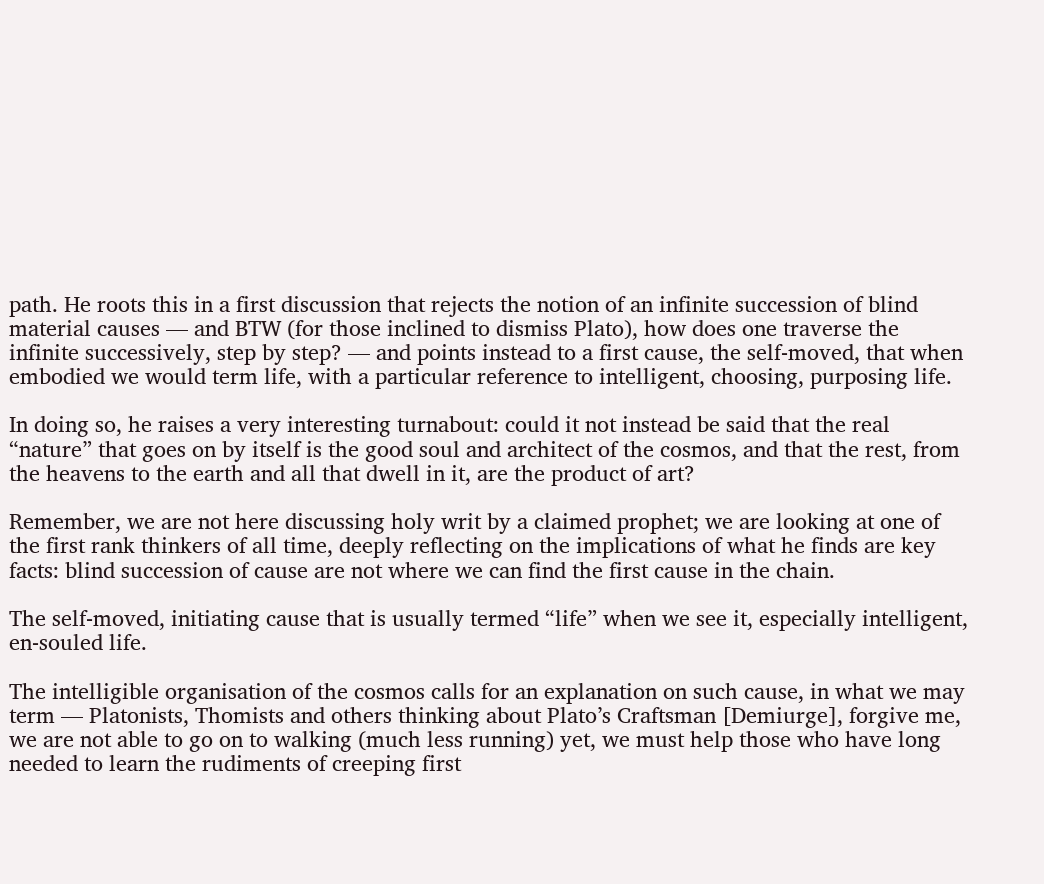path. He roots this in a first discussion that rejects the notion of an infinite succession of blind material causes — and BTW (for those inclined to dismiss Plato), how does one traverse the infinite successively, step by step? — and points instead to a first cause, the self-moved, that when embodied we would term life, with a particular reference to intelligent, choosing, purposing life.

In doing so, he raises a very interesting turnabout: could it not instead be said that the real “nature” that goes on by itself is the good soul and architect of the cosmos, and that the rest, from the heavens to the earth and all that dwell in it, are the product of art?

Remember, we are not here discussing holy writ by a claimed prophet; we are looking at one of the first rank thinkers of all time, deeply reflecting on the implications of what he finds are key facts: blind succession of cause are not where we can find the first cause in the chain.

The self-moved, initiating cause that is usually termed “life” when we see it, especially intelligent, en-souled life.

The intelligible organisation of the cosmos calls for an explanation on such cause, in what we may term — Platonists, Thomists and others thinking about Plato’s Craftsman [Demiurge], forgive me, we are not able to go on to walking (much less running) yet, we must help those who have long needed to learn the rudiments of creeping first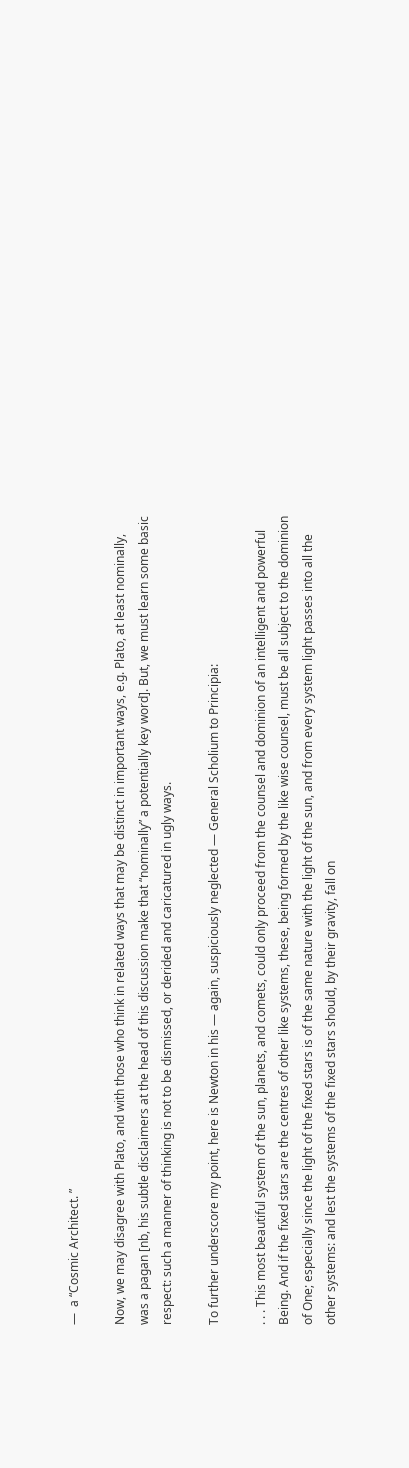—  a “Cosmic Architect. ”

Now, we may disagree with Plato, and with those who think in related ways that may be distinct in important ways, e.g. Plato, at least nominally, was a pagan [nb, his subtle disclaimers at the head of this discussion make that “nominally” a potentially key word]. But, we must learn some basic respect: such a manner of thinking is not to be dismissed, or derided and caricatured in ugly ways.

To further underscore my point, here is Newton in his — again, suspiciously neglected — General Scholium to Principia:

. . . This most beautiful system of the sun, planets, and comets, could only proceed from the counsel and dominion of an intelligent and powerful Being. And if the fixed stars are the centres of other like systems, these, being formed by the like wise counsel, must be all subject to the dominion of One; especially since the light of the fixed stars is of the same nature with the light of the sun, and from every system light passes into all the other systems: and lest the systems of the fixed stars should, by their gravity, fall on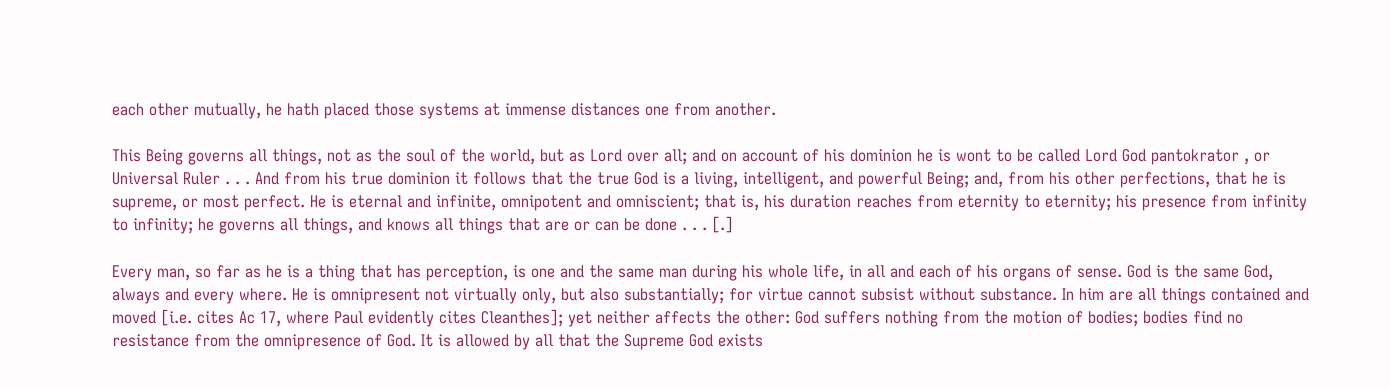each other mutually, he hath placed those systems at immense distances one from another.

This Being governs all things, not as the soul of the world, but as Lord over all; and on account of his dominion he is wont to be called Lord God pantokrator , or Universal Ruler . . . And from his true dominion it follows that the true God is a living, intelligent, and powerful Being; and, from his other perfections, that he is supreme, or most perfect. He is eternal and infinite, omnipotent and omniscient; that is, his duration reaches from eternity to eternity; his presence from infinity to infinity; he governs all things, and knows all things that are or can be done . . . [.]

Every man, so far as he is a thing that has perception, is one and the same man during his whole life, in all and each of his organs of sense. God is the same God, always and every where. He is omnipresent not virtually only, but also substantially; for virtue cannot subsist without substance. In him are all things contained and moved [i.e. cites Ac 17, where Paul evidently cites Cleanthes]; yet neither affects the other: God suffers nothing from the motion of bodies; bodies find no resistance from the omnipresence of God. It is allowed by all that the Supreme God exists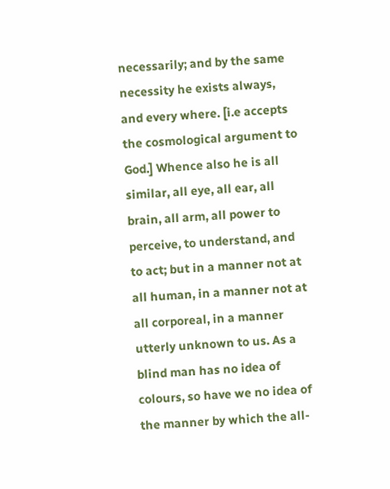necessarily; and by the same necessity he exists always, and every where. [i.e accepts the cosmological argument to God.] Whence also he is all similar, all eye, all ear, all brain, all arm, all power to perceive, to understand, and to act; but in a manner not at all human, in a manner not at all corporeal, in a manner utterly unknown to us. As a blind man has no idea of colours, so have we no idea of the manner by which the all-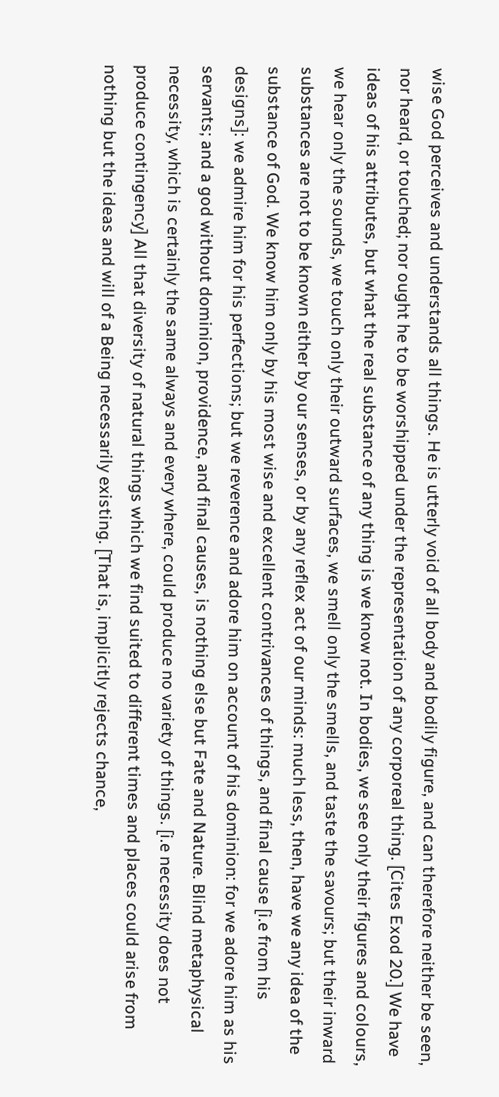wise God perceives and understands all things. He is utterly void of all body and bodily figure, and can therefore neither be seen, nor heard, or touched; nor ought he to be worshipped under the representation of any corporeal thing. [Cites Exod 20.] We have ideas of his attributes, but what the real substance of any thing is we know not. In bodies, we see only their figures and colours, we hear only the sounds, we touch only their outward surfaces, we smell only the smells, and taste the savours; but their inward substances are not to be known either by our senses, or by any reflex act of our minds: much less, then, have we any idea of the substance of God. We know him only by his most wise and excellent contrivances of things, and final cause [i.e from his designs]: we admire him for his perfections; but we reverence and adore him on account of his dominion: for we adore him as his servants; and a god without dominion, providence, and final causes, is nothing else but Fate and Nature. Blind metaphysical necessity, which is certainly the same always and every where, could produce no variety of things. [i.e necessity does not produce contingency] All that diversity of natural things which we find suited to different times and places could arise from nothing but the ideas and will of a Being necessarily existing. [That is, implicitly rejects chance,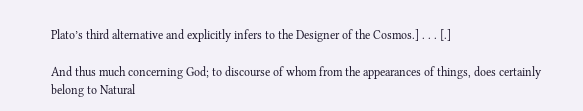Plato’s third alternative and explicitly infers to the Designer of the Cosmos.] . . . [.]

And thus much concerning God; to discourse of whom from the appearances of things, does certainly belong to Natural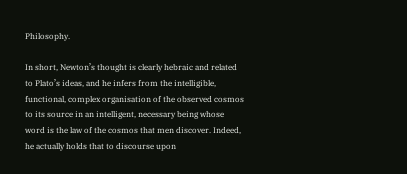Philosophy.

In short, Newton’s thought is clearly hebraic and related to Plato’s ideas, and he infers from the intelligible, functional, complex organisation of the observed cosmos to its source in an intelligent, necessary being whose word is the law of the cosmos that men discover. Indeed, he actually holds that to discourse upon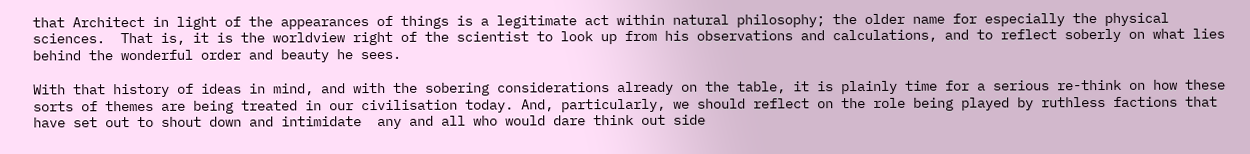that Architect in light of the appearances of things is a legitimate act within natural philosophy; the older name for especially the physical sciences.  That is, it is the worldview right of the scientist to look up from his observations and calculations, and to reflect soberly on what lies behind the wonderful order and beauty he sees.

With that history of ideas in mind, and with the sobering considerations already on the table, it is plainly time for a serious re-think on how these sorts of themes are being treated in our civilisation today. And, particularly, we should reflect on the role being played by ruthless factions that have set out to shout down and intimidate  any and all who would dare think out side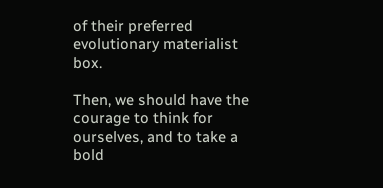of their preferred evolutionary materialist box.

Then, we should have the courage to think for ourselves, and to take a bold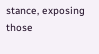stance, exposing those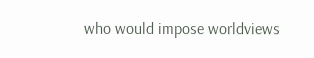who would impose worldviews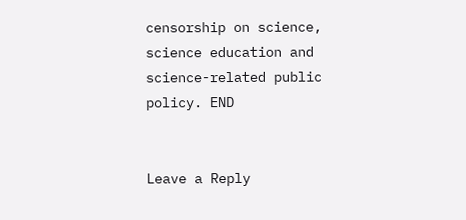censorship on science, science education and science-related public policy. END


Leave a Reply